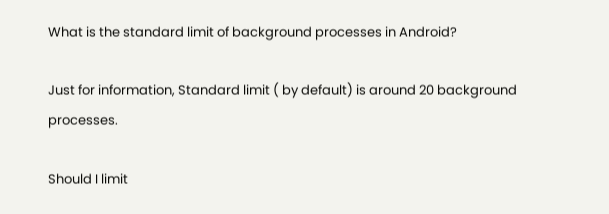What is the standard limit of background processes in Android?

Just for information, Standard limit ( by default) is around 20 background processes.

Should I limit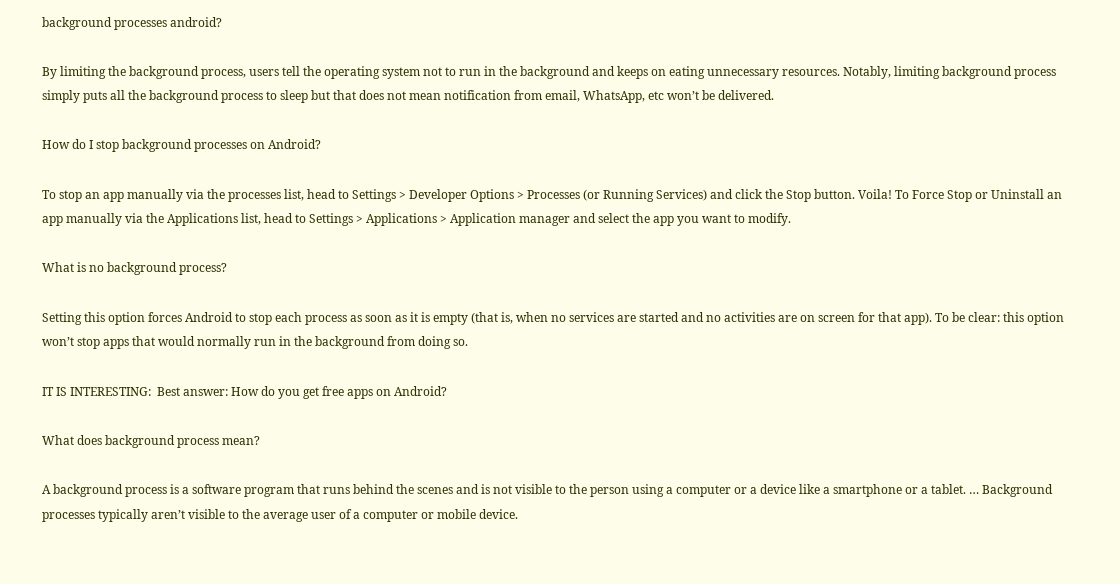background processes android?

By limiting the background process, users tell the operating system not to run in the background and keeps on eating unnecessary resources. Notably, limiting background process simply puts all the background process to sleep but that does not mean notification from email, WhatsApp, etc won’t be delivered.

How do I stop background processes on Android?

To stop an app manually via the processes list, head to Settings > Developer Options > Processes (or Running Services) and click the Stop button. Voila! To Force Stop or Uninstall an app manually via the Applications list, head to Settings > Applications > Application manager and select the app you want to modify.

What is no background process?

Setting this option forces Android to stop each process as soon as it is empty (that is, when no services are started and no activities are on screen for that app). To be clear: this option won’t stop apps that would normally run in the background from doing so.

IT IS INTERESTING:  Best answer: How do you get free apps on Android?

What does background process mean?

A background process is a software program that runs behind the scenes and is not visible to the person using a computer or a device like a smartphone or a tablet. … Background processes typically aren’t visible to the average user of a computer or mobile device.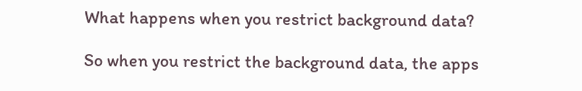What happens when you restrict background data?

So when you restrict the background data, the apps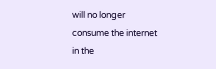will no longer consume the internet in the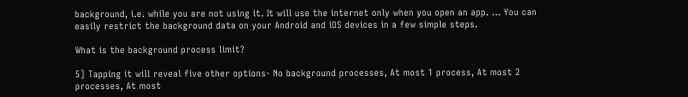background, i.e. while you are not using it. It will use the internet only when you open an app. … You can easily restrict the background data on your Android and iOS devices in a few simple steps.

What is the background process limit?

5] Tapping it will reveal five other options- No background processes, At most 1 process, At most 2 processes, At most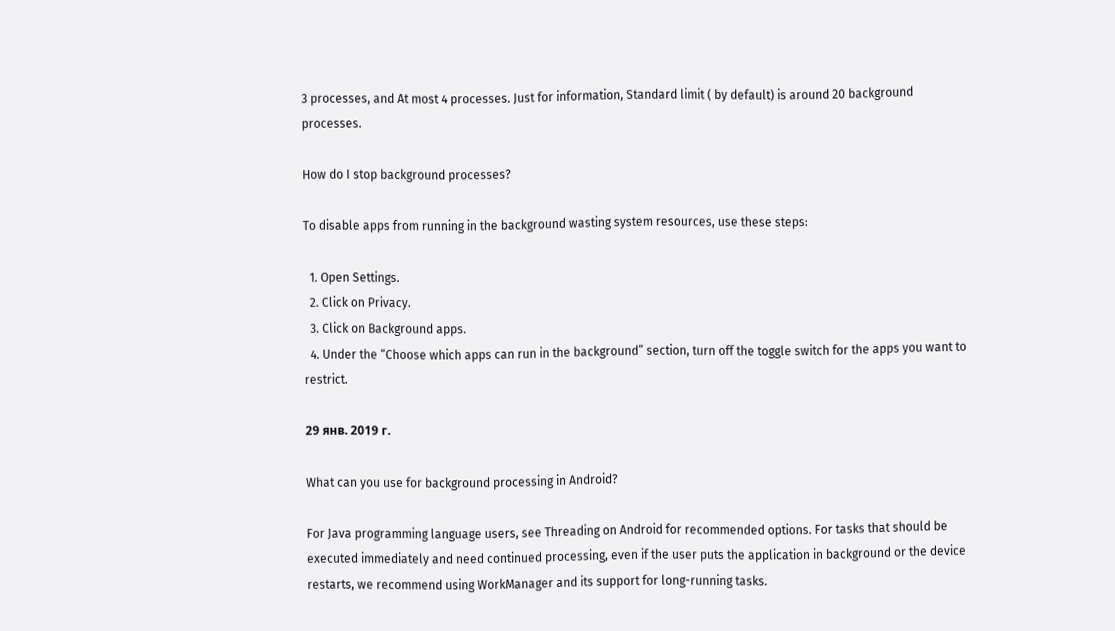3 processes, and At most 4 processes. Just for information, Standard limit ( by default) is around 20 background processes.

How do I stop background processes?

To disable apps from running in the background wasting system resources, use these steps:

  1. Open Settings.
  2. Click on Privacy.
  3. Click on Background apps.
  4. Under the “Choose which apps can run in the background” section, turn off the toggle switch for the apps you want to restrict.

29 янв. 2019 г.

What can you use for background processing in Android?

For Java programming language users, see Threading on Android for recommended options. For tasks that should be executed immediately and need continued processing, even if the user puts the application in background or the device restarts, we recommend using WorkManager and its support for long-running tasks.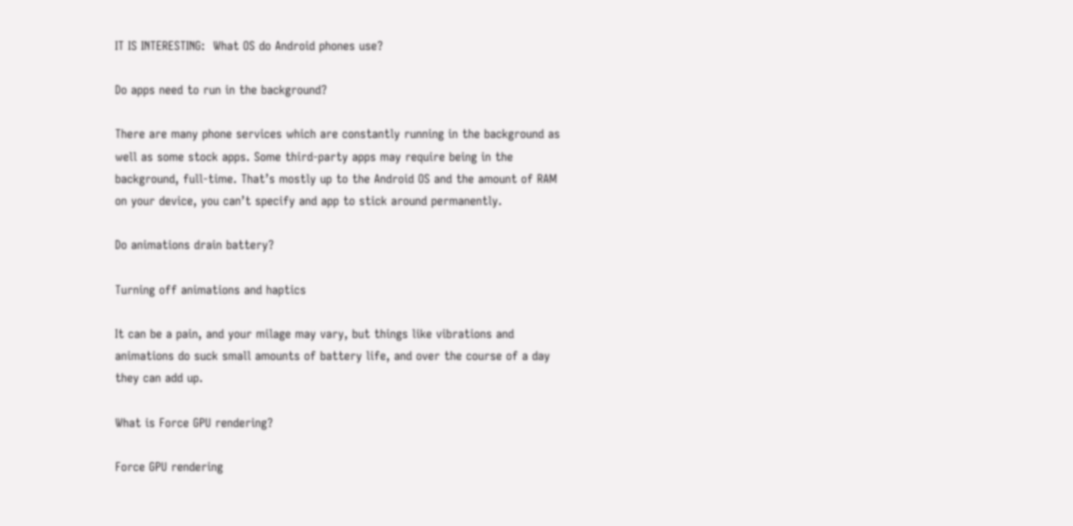IT IS INTERESTING:  What OS do Android phones use?

Do apps need to run in the background?

There are many phone services which are constantly running in the background as well as some stock apps. Some third-party apps may require being in the background, full-time. That’s mostly up to the Android OS and the amount of RAM on your device, you can’t specify and app to stick around permanently.

Do animations drain battery?

Turning off animations and haptics

It can be a pain, and your milage may vary, but things like vibrations and animations do suck small amounts of battery life, and over the course of a day they can add up.

What is Force GPU rendering?

Force GPU rendering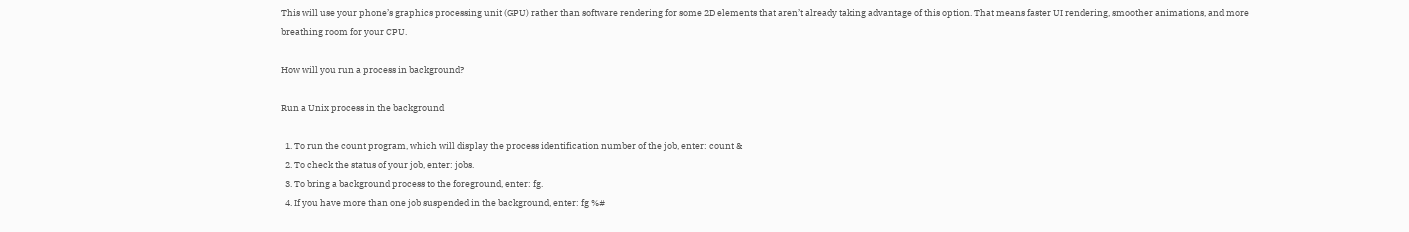This will use your phone’s graphics processing unit (GPU) rather than software rendering for some 2D elements that aren’t already taking advantage of this option. That means faster UI rendering, smoother animations, and more breathing room for your CPU.

How will you run a process in background?

Run a Unix process in the background

  1. To run the count program, which will display the process identification number of the job, enter: count &
  2. To check the status of your job, enter: jobs.
  3. To bring a background process to the foreground, enter: fg.
  4. If you have more than one job suspended in the background, enter: fg %#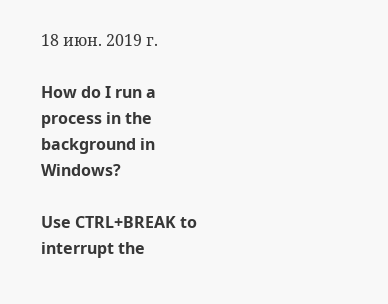18 июн. 2019 г.

How do I run a process in the background in Windows?

Use CTRL+BREAK to interrupt the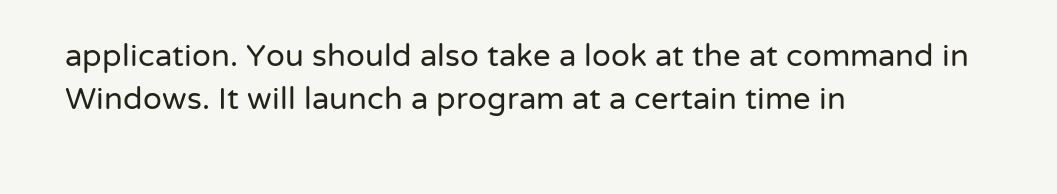application. You should also take a look at the at command in Windows. It will launch a program at a certain time in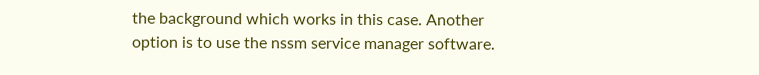the background which works in this case. Another option is to use the nssm service manager software.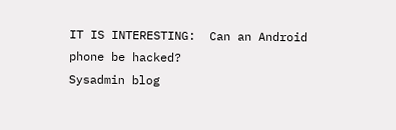IT IS INTERESTING:  Can an Android phone be hacked?
Sysadmin blog